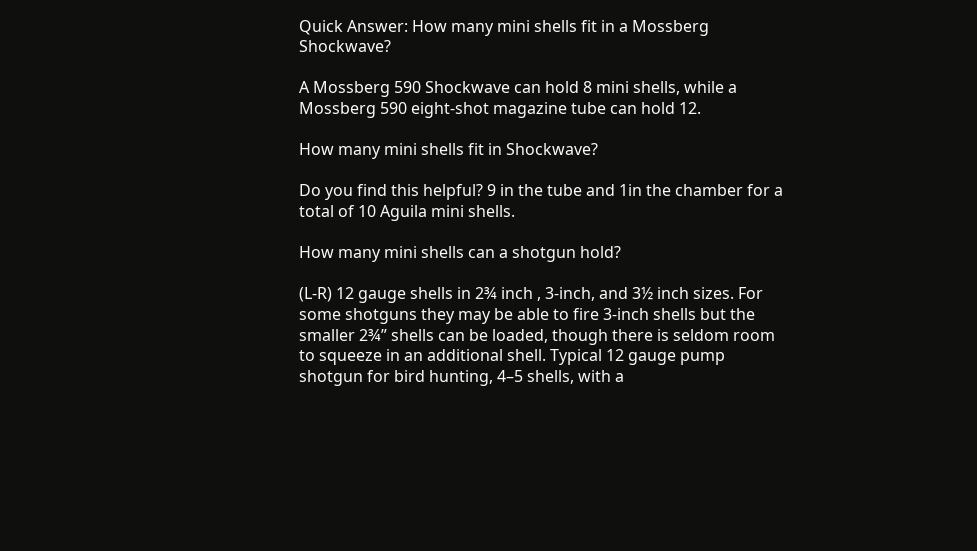Quick Answer: How many mini shells fit in a Mossberg Shockwave?

A Mossberg 590 Shockwave can hold 8 mini shells, while a Mossberg 590 eight-shot magazine tube can hold 12.

How many mini shells fit in Shockwave?

Do you find this helpful? 9 in the tube and 1in the chamber for a total of 10 Aguila mini shells.

How many mini shells can a shotgun hold?

(L-R) 12 gauge shells in 2¾ inch , 3-inch, and 3½ inch sizes. For some shotguns they may be able to fire 3-inch shells but the smaller 2¾” shells can be loaded, though there is seldom room to squeeze in an additional shell. Typical 12 gauge pump shotgun for bird hunting, 4–5 shells, with a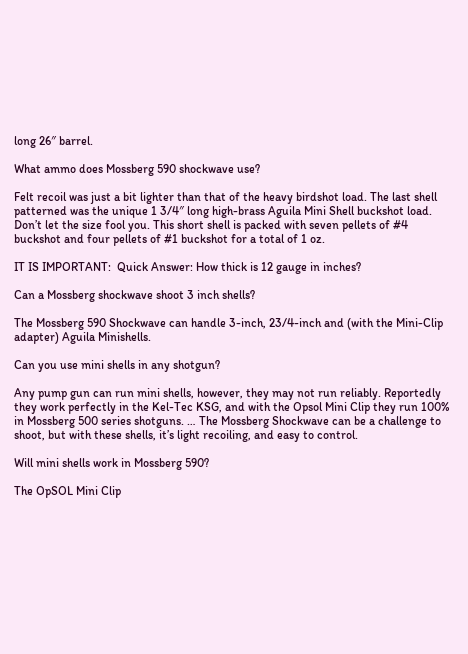long 26″ barrel.

What ammo does Mossberg 590 shockwave use?

Felt recoil was just a bit lighter than that of the heavy birdshot load. The last shell patterned was the unique 1 3/4″ long high-brass Aguila Mini Shell buckshot load. Don’t let the size fool you. This short shell is packed with seven pellets of #4 buckshot and four pellets of #1 buckshot for a total of 1 oz.

IT IS IMPORTANT:  Quick Answer: How thick is 12 gauge in inches?

Can a Mossberg shockwave shoot 3 inch shells?

The Mossberg 590 Shockwave can handle 3-inch, 23/4-inch and (with the Mini-Clip adapter) Aguila Minishells.

Can you use mini shells in any shotgun?

Any pump gun can run mini shells, however, they may not run reliably. Reportedly they work perfectly in the Kel-Tec KSG, and with the Opsol Mini Clip they run 100% in Mossberg 500 series shotguns. … The Mossberg Shockwave can be a challenge to shoot, but with these shells, it’s light recoiling, and easy to control.

Will mini shells work in Mossberg 590?

The OpSOL Mini Clip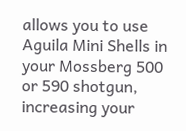allows you to use Aguila Mini Shells in your Mossberg 500 or 590 shotgun, increasing your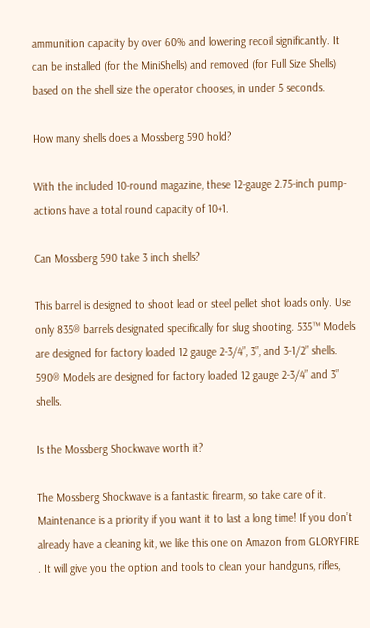ammunition capacity by over 60% and lowering recoil significantly. It can be installed (for the MiniShells) and removed (for Full Size Shells) based on the shell size the operator chooses, in under 5 seconds.

How many shells does a Mossberg 590 hold?

With the included 10-round magazine, these 12-gauge 2.75-inch pump-actions have a total round capacity of 10+1.

Can Mossberg 590 take 3 inch shells?

This barrel is designed to shoot lead or steel pellet shot loads only. Use only 835® barrels designated specifically for slug shooting. 535™ Models are designed for factory loaded 12 gauge 2-3/4”, 3”, and 3-1/2” shells. 590® Models are designed for factory loaded 12 gauge 2-3/4” and 3” shells.

Is the Mossberg Shockwave worth it?

The Mossberg Shockwave is a fantastic firearm, so take care of it. Maintenance is a priority if you want it to last a long time! If you don’t already have a cleaning kit, we like this one on Amazon from GLORYFIRE . It will give you the option and tools to clean your handguns, rifles,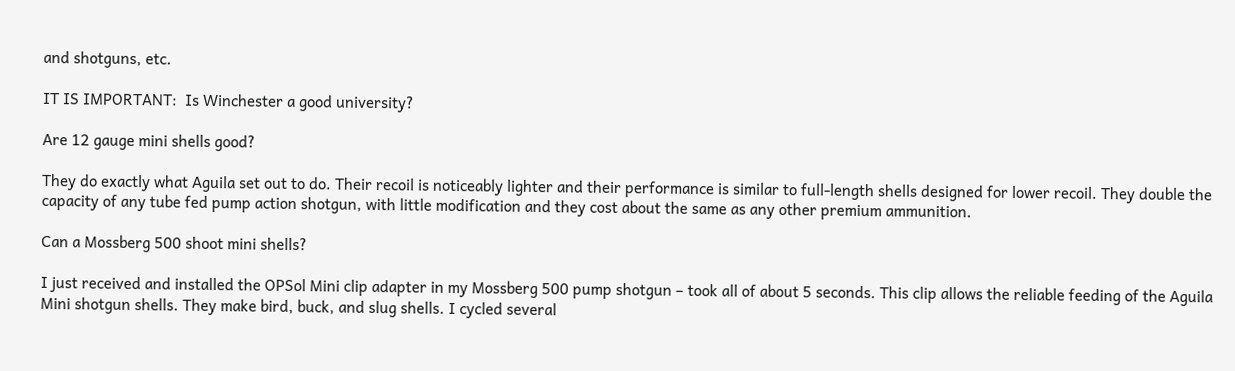and shotguns, etc.

IT IS IMPORTANT:  Is Winchester a good university?

Are 12 gauge mini shells good?

They do exactly what Aguila set out to do. Their recoil is noticeably lighter and their performance is similar to full-length shells designed for lower recoil. They double the capacity of any tube fed pump action shotgun, with little modification and they cost about the same as any other premium ammunition.

Can a Mossberg 500 shoot mini shells?

I just received and installed the OPSol Mini clip adapter in my Mossberg 500 pump shotgun – took all of about 5 seconds. This clip allows the reliable feeding of the Aguila Mini shotgun shells. They make bird, buck, and slug shells. I cycled several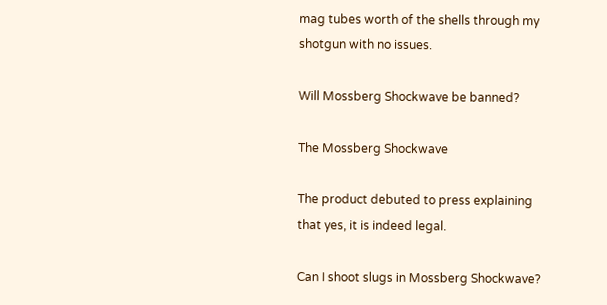mag tubes worth of the shells through my shotgun with no issues.

Will Mossberg Shockwave be banned?

The Mossberg Shockwave

The product debuted to press explaining that yes, it is indeed legal.

Can I shoot slugs in Mossberg Shockwave?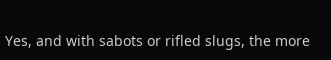Yes, and with sabots or rifled slugs, the more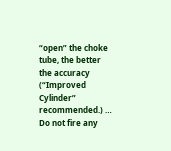“open” the choke tube, the better the accuracy (“Improved Cylinder” recommended.) … Do not fire any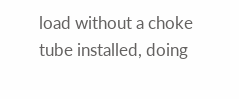load without a choke tube installed, doing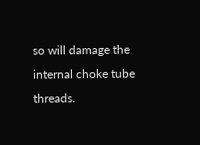so will damage the internal choke tube threads.